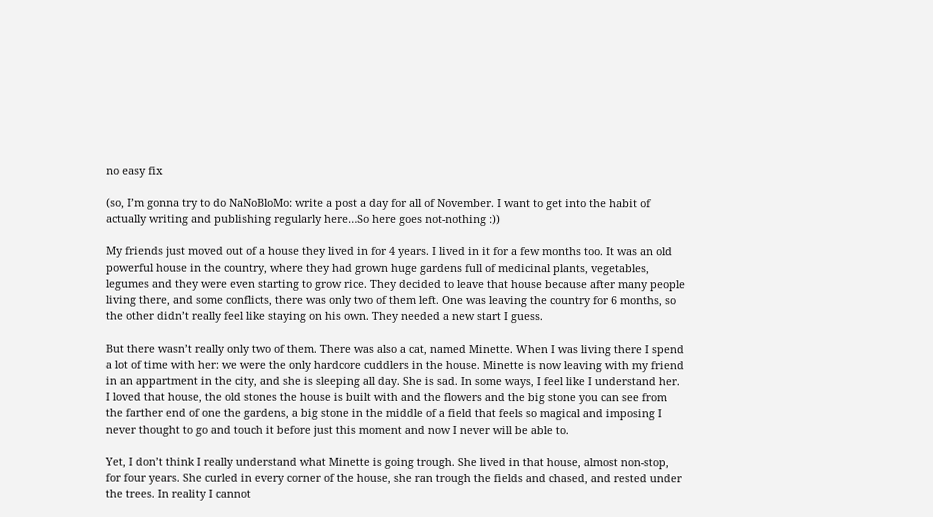no easy fix

(so, I’m gonna try to do NaNoBloMo: write a post a day for all of November. I want to get into the habit of actually writing and publishing regularly here…So here goes not-nothing :))

My friends just moved out of a house they lived in for 4 years. I lived in it for a few months too. It was an old powerful house in the country, where they had grown huge gardens full of medicinal plants, vegetables, legumes and they were even starting to grow rice. They decided to leave that house because after many people living there, and some conflicts, there was only two of them left. One was leaving the country for 6 months, so the other didn’t really feel like staying on his own. They needed a new start I guess.

But there wasn’t really only two of them. There was also a cat, named Minette. When I was living there I spend a lot of time with her: we were the only hardcore cuddlers in the house. Minette is now leaving with my friend in an appartment in the city, and she is sleeping all day. She is sad. In some ways, I feel like I understand her. I loved that house, the old stones the house is built with and the flowers and the big stone you can see from the farther end of one the gardens, a big stone in the middle of a field that feels so magical and imposing I never thought to go and touch it before just this moment and now I never will be able to.

Yet, I don’t think I really understand what Minette is going trough. She lived in that house, almost non-stop, for four years. She curled in every corner of the house, she ran trough the fields and chased, and rested under the trees. In reality I cannot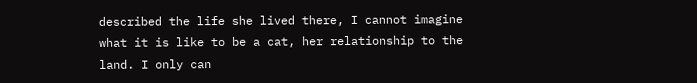described the life she lived there, I cannot imagine what it is like to be a cat, her relationship to the land. I only can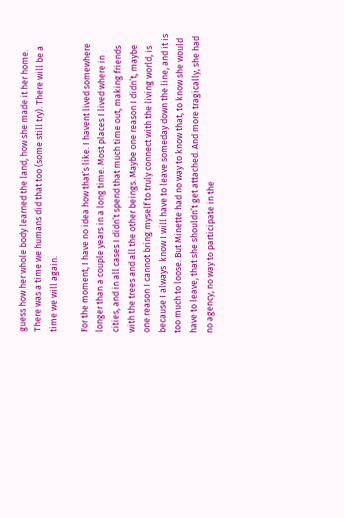guess how her whole body learned the land, how she made it her home. There was a time we humans did that too (some still try). There will be a time we will again.

For the moment, I have no idea how that’s like. I havent lived somewhere longer than a couple years in a long time. Most places I lived where in cities, and in all cases I didn’t spend that much time out, making friends with the trees and all the other beings. Maybe one reason I didn’t, maybe one reason I cannot bring myself to truly connect with the living world, is because I always  know I will have to leave someday down the line, and it is too much to loose. But Minette had no way to know that, to know she would have to leave, that she shouldn’t get attached. And more tragically, she had no agency, no way to participate in the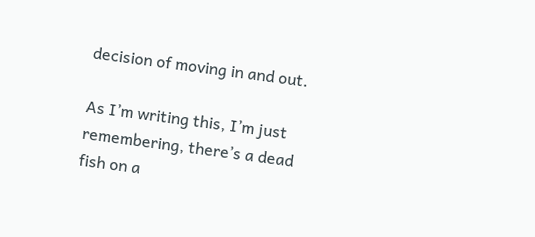decision of moving in and out.

As I’m writing this, I’m just remembering, there’s a dead fish on a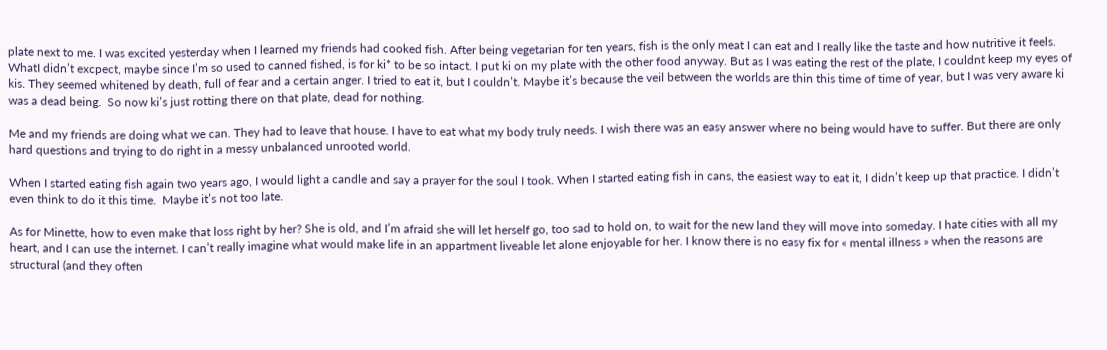plate next to me. I was excited yesterday when I learned my friends had cooked fish. After being vegetarian for ten years, fish is the only meat I can eat and I really like the taste and how nutritive it feels. WhatI didn’t excpect, maybe since I’m so used to canned fished, is for ki* to be so intact. I put ki on my plate with the other food anyway. But as I was eating the rest of the plate, I couldnt keep my eyes of kis. They seemed whitened by death, full of fear and a certain anger. I tried to eat it, but I couldn’t. Maybe it’s because the veil between the worlds are thin this time of time of year, but I was very aware ki was a dead being.  So now ki’s just rotting there on that plate, dead for nothing.

Me and my friends are doing what we can. They had to leave that house. I have to eat what my body truly needs. I wish there was an easy answer where no being would have to suffer. But there are only hard questions and trying to do right in a messy unbalanced unrooted world.

When I started eating fish again two years ago, I would light a candle and say a prayer for the soul I took. When I started eating fish in cans, the easiest way to eat it, I didn’t keep up that practice. I didn’t even think to do it this time.  Maybe it’s not too late.

As for Minette, how to even make that loss right by her? She is old, and I’m afraid she will let herself go, too sad to hold on, to wait for the new land they will move into someday. I hate cities with all my heart, and I can use the internet. I can’t really imagine what would make life in an appartment liveable let alone enjoyable for her. I know there is no easy fix for « mental illness » when the reasons are structural (and they often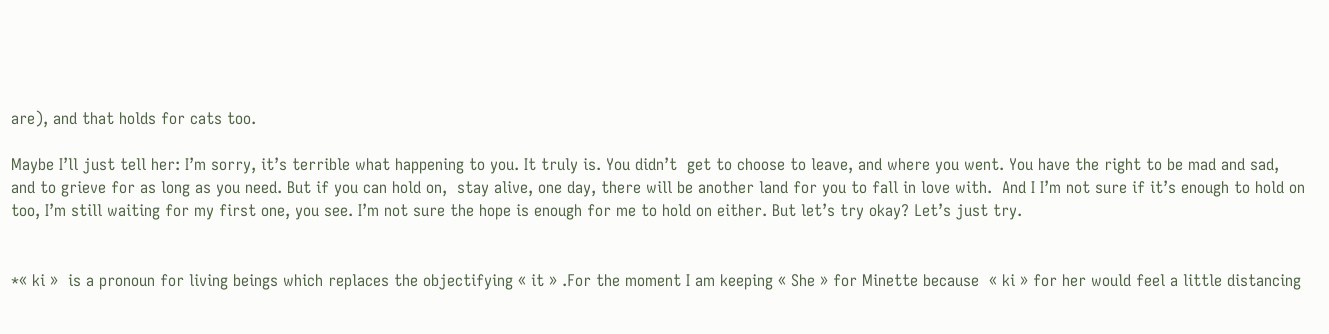are), and that holds for cats too.

Maybe I’ll just tell her: I’m sorry, it’s terrible what happening to you. It truly is. You didn’t  get to choose to leave, and where you went. You have the right to be mad and sad, and to grieve for as long as you need. But if you can hold on,  stay alive, one day, there will be another land for you to fall in love with.  And I I’m not sure if it’s enough to hold on too, I’m still waiting for my first one, you see. I’m not sure the hope is enough for me to hold on either. But let’s try okay? Let’s just try.


*« ki »  is a pronoun for living beings which replaces the objectifying « it » .For the moment I am keeping « She » for Minette because  « ki » for her would feel a little distancing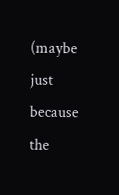(maybe just because the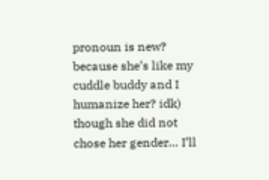pronoun is new? because she’s like my cuddle buddy and I humanize her? idk) though she did not chose her gender… I’ll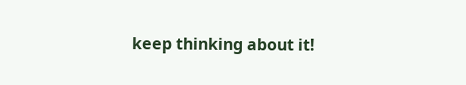keep thinking about it!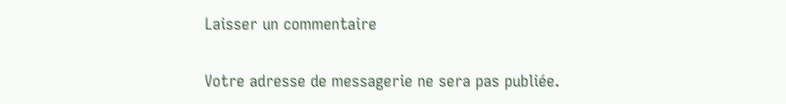Laisser un commentaire

Votre adresse de messagerie ne sera pas publiée.